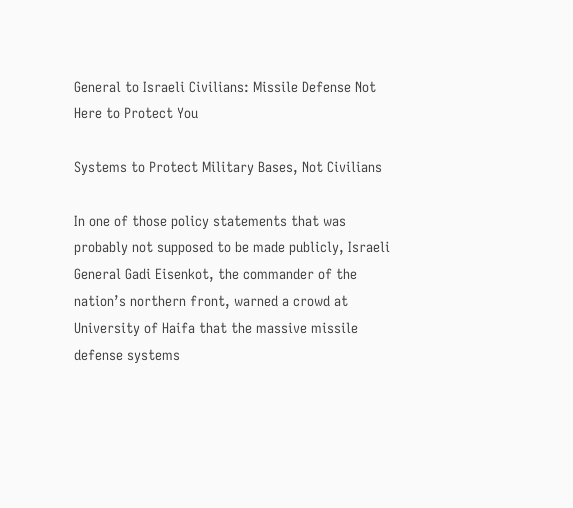General to Israeli Civilians: Missile Defense Not Here to Protect You

Systems to Protect Military Bases, Not Civilians

In one of those policy statements that was probably not supposed to be made publicly, Israeli General Gadi Eisenkot, the commander of the nation’s northern front, warned a crowd at University of Haifa that the massive missile defense systems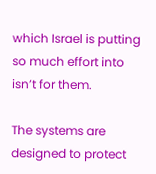which Israel is putting so much effort into isn’t for them.

The systems are designed to protect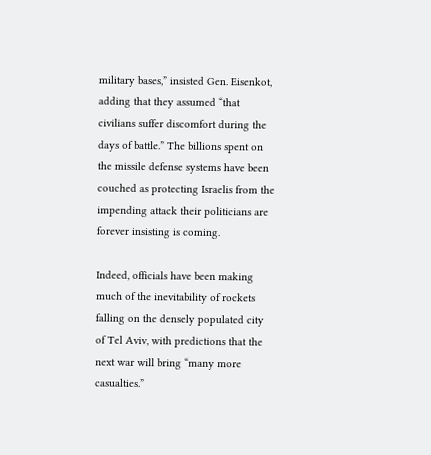military bases,” insisted Gen. Eisenkot, adding that they assumed “that civilians suffer discomfort during the days of battle.” The billions spent on the missile defense systems have been couched as protecting Israelis from the impending attack their politicians are forever insisting is coming.

Indeed, officials have been making much of the inevitability of rockets falling on the densely populated city of Tel Aviv, with predictions that the next war will bring “many more casualties.”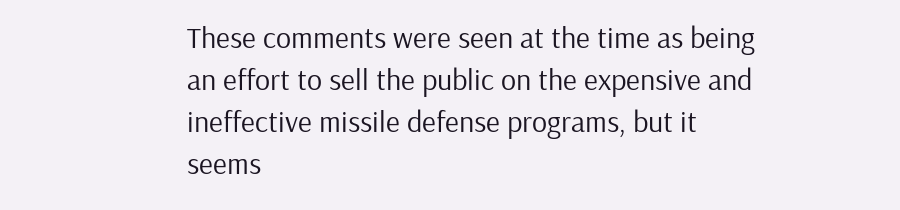These comments were seen at the time as being an effort to sell the public on the expensive and ineffective missile defense programs, but it seems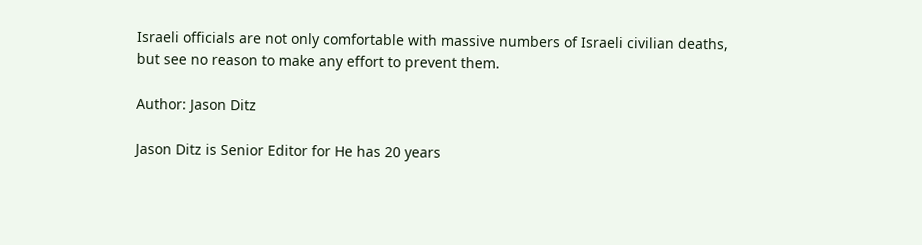Israeli officials are not only comfortable with massive numbers of Israeli civilian deaths, but see no reason to make any effort to prevent them.

Author: Jason Ditz

Jason Ditz is Senior Editor for He has 20 years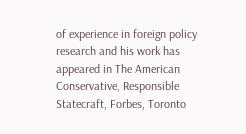of experience in foreign policy research and his work has appeared in The American Conservative, Responsible Statecraft, Forbes, Toronto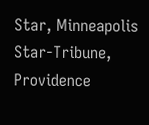Star, Minneapolis Star-Tribune, Providence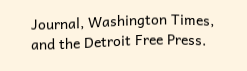Journal, Washington Times, and the Detroit Free Press.